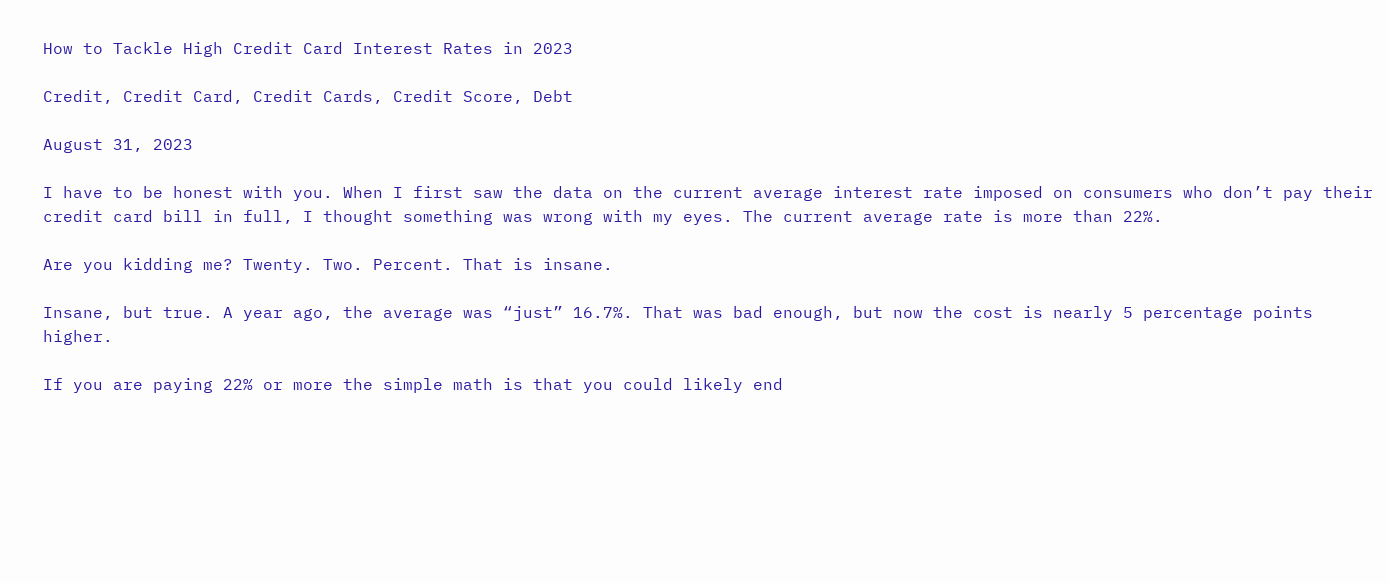How to Tackle High Credit Card Interest Rates in 2023

Credit, Credit Card, Credit Cards, Credit Score, Debt

August 31, 2023

I have to be honest with you. When I first saw the data on the current average interest rate imposed on consumers who don’t pay their credit card bill in full, I thought something was wrong with my eyes. The current average rate is more than 22%.

Are you kidding me? Twenty. Two. Percent. That is insane.

Insane, but true. A year ago, the average was “just” 16.7%. That was bad enough, but now the cost is nearly 5 percentage points higher.

If you are paying 22% or more the simple math is that you could likely end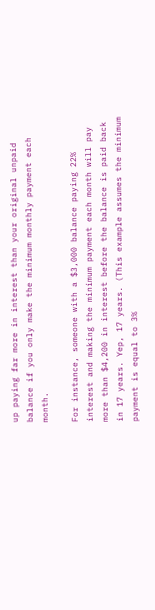up paying far more in interest than your original unpaid balance if you only make the minimum monthly payment each month.

For instance, someone with a $3,000 balance paying 22% interest and making the minimum payment each month will pay more than $4,200 in interest before the balance is paid back in 17 years. Yep, 17 years. (This example assumes the minimum payment is equal to 3%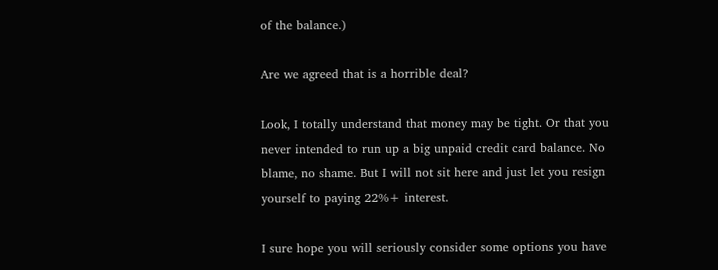of the balance.)

Are we agreed that is a horrible deal?

Look, I totally understand that money may be tight. Or that you never intended to run up a big unpaid credit card balance. No blame, no shame. But I will not sit here and just let you resign yourself to paying 22%+ interest.

I sure hope you will seriously consider some options you have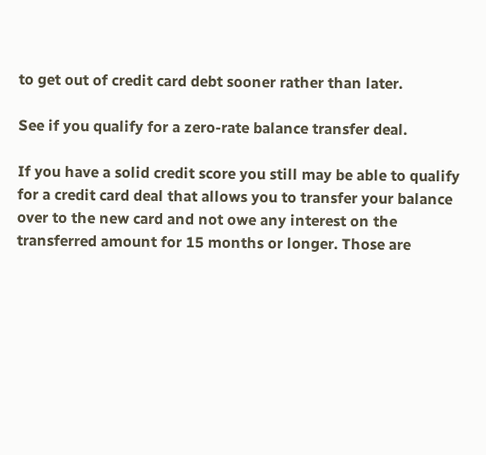to get out of credit card debt sooner rather than later.

See if you qualify for a zero-rate balance transfer deal.

If you have a solid credit score you still may be able to qualify for a credit card deal that allows you to transfer your balance over to the new card and not owe any interest on the transferred amount for 15 months or longer. Those are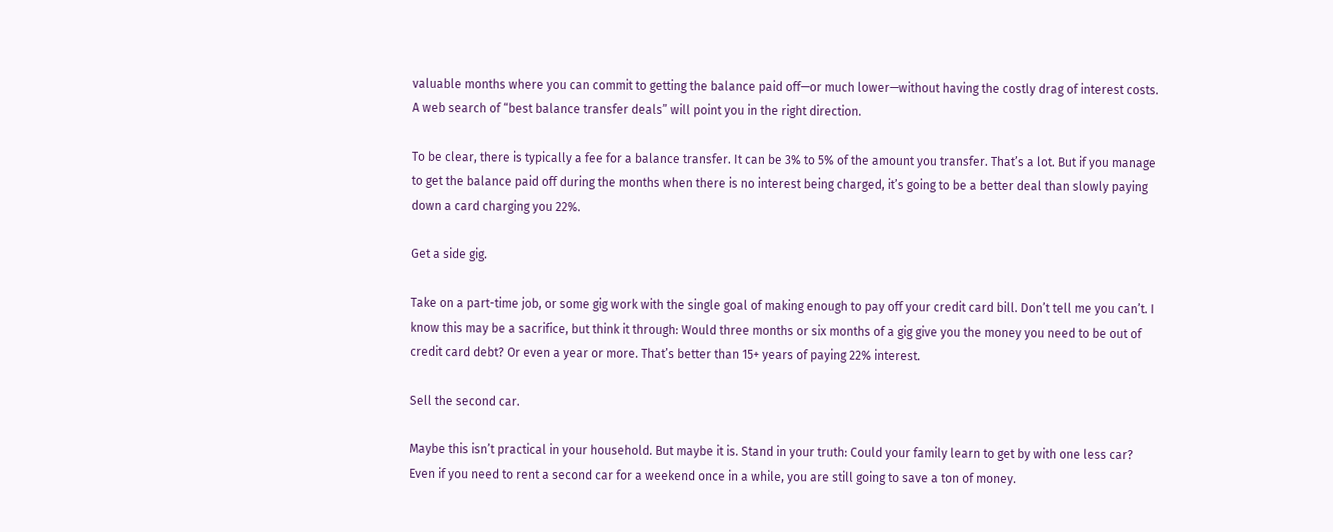valuable months where you can commit to getting the balance paid off—or much lower—without having the costly drag of interest costs. A web search of “best balance transfer deals” will point you in the right direction.

To be clear, there is typically a fee for a balance transfer. It can be 3% to 5% of the amount you transfer. That’s a lot. But if you manage to get the balance paid off during the months when there is no interest being charged, it’s going to be a better deal than slowly paying down a card charging you 22%.

Get a side gig.

Take on a part-time job, or some gig work with the single goal of making enough to pay off your credit card bill. Don’t tell me you can’t. I know this may be a sacrifice, but think it through: Would three months or six months of a gig give you the money you need to be out of credit card debt? Or even a year or more. That’s better than 15+ years of paying 22% interest.

Sell the second car.

Maybe this isn’t practical in your household. But maybe it is. Stand in your truth: Could your family learn to get by with one less car? Even if you need to rent a second car for a weekend once in a while, you are still going to save a ton of money.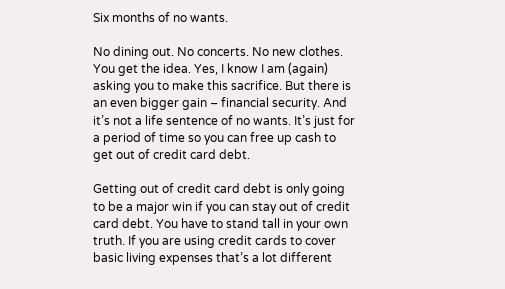Six months of no wants.

No dining out. No concerts. No new clothes. You get the idea. Yes, I know I am (again) asking you to make this sacrifice. But there is an even bigger gain – financial security. And it’s not a life sentence of no wants. It’s just for a period of time so you can free up cash to get out of credit card debt.

Getting out of credit card debt is only going to be a major win if you can stay out of credit card debt. You have to stand tall in your own truth. If you are using credit cards to cover basic living expenses that’s a lot different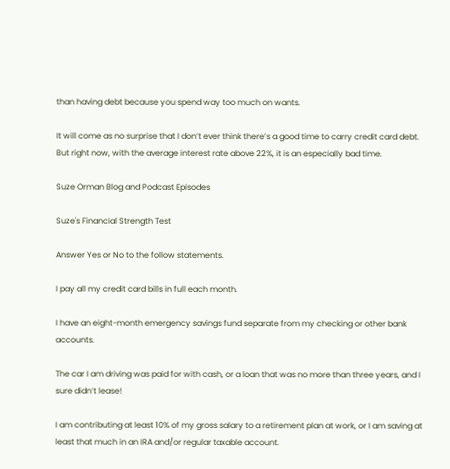than having debt because you spend way too much on wants.

It will come as no surprise that I don’t ever think there’s a good time to carry credit card debt. But right now, with the average interest rate above 22%, it is an especially bad time.

Suze Orman Blog and Podcast Episodes

Suze's Financial Strength Test

Answer Yes or No to the follow statements.

I pay all my credit card bills in full each month.

I have an eight-month emergency savings fund separate from my checking or other bank accounts.

The car I am driving was paid for with cash, or a loan that was no more than three years, and I sure didn’t lease!

I am contributing at least 10% of my gross salary to a retirement plan at work, or I am saving at least that much in an IRA and/or regular taxable account.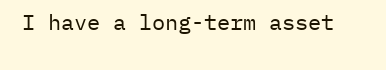I have a long-term asset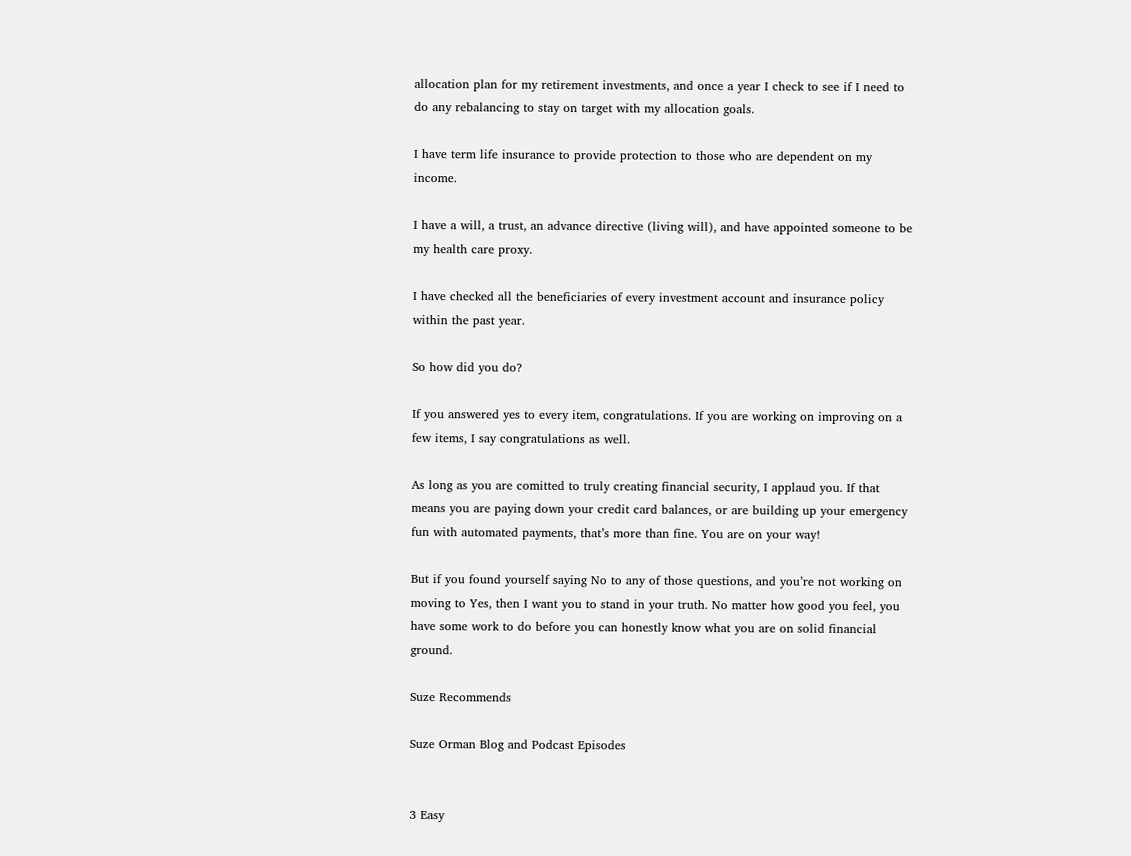allocation plan for my retirement investments, and once a year I check to see if I need to do any rebalancing to stay on target with my allocation goals.

I have term life insurance to provide protection to those who are dependent on my income.

I have a will, a trust, an advance directive (living will), and have appointed someone to be my health care proxy.

I have checked all the beneficiaries of every investment account and insurance policy within the past year.

So how did you do?

If you answered yes to every item, congratulations. If you are working on improving on a few items, I say congratulations as well.

As long as you are comitted to truly creating financial security, I applaud you. If that means you are paying down your credit card balances, or are building up your emergency fun with automated payments, that’s more than fine. You are on your way!

But if you found yourself saying No to any of those questions, and you’re not working on moving to Yes, then I want you to stand in your truth. No matter how good you feel, you have some work to do before you can honestly know what you are on solid financial ground.

Suze Recommends

Suze Orman Blog and Podcast Episodes


3 Easy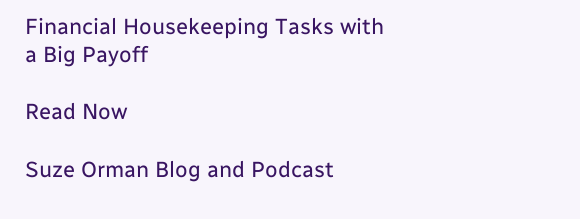Financial Housekeeping Tasks with a Big Payoff

Read Now

Suze Orman Blog and Podcast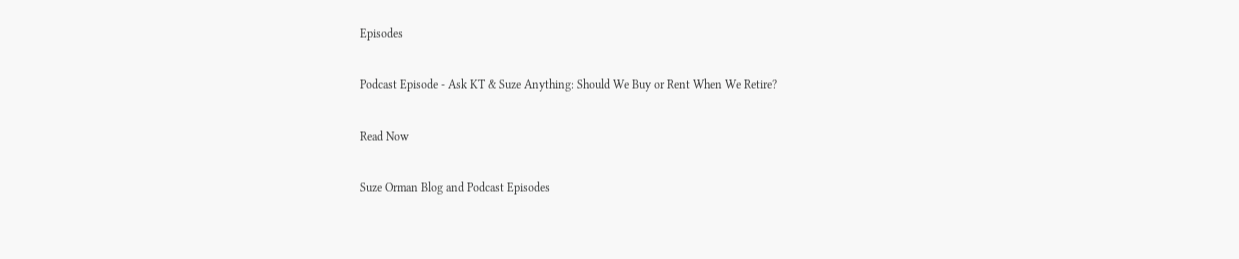Episodes

Podcast Episode - Ask KT & Suze Anything: Should We Buy or Rent When We Retire?

Read Now

Suze Orman Blog and Podcast Episodes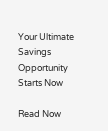Your Ultimate Savings Opportunity Starts Now

Read Now